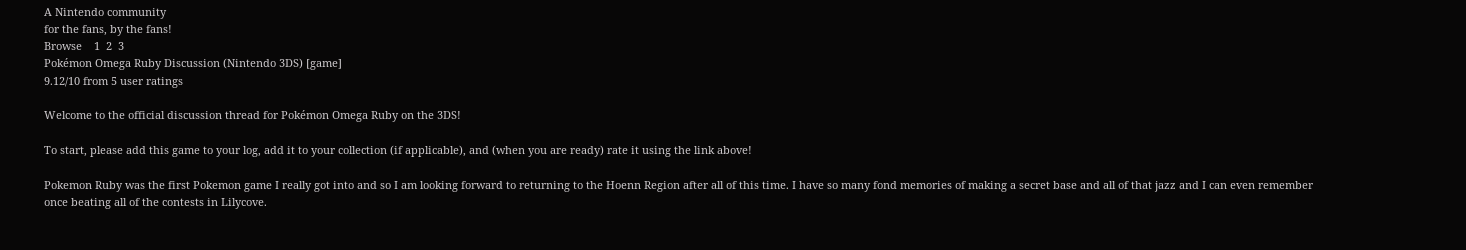A Nintendo community
for the fans, by the fans!
Browse    1  2  3
Pokémon Omega Ruby Discussion (Nintendo 3DS) [game]
9.12/10 from 5 user ratings

Welcome to the official discussion thread for Pokémon Omega Ruby on the 3DS!

To start, please add this game to your log, add it to your collection (if applicable), and (when you are ready) rate it using the link above!

Pokemon Ruby was the first Pokemon game I really got into and so I am looking forward to returning to the Hoenn Region after all of this time. I have so many fond memories of making a secret base and all of that jazz and I can even remember once beating all of the contests in Lilycove.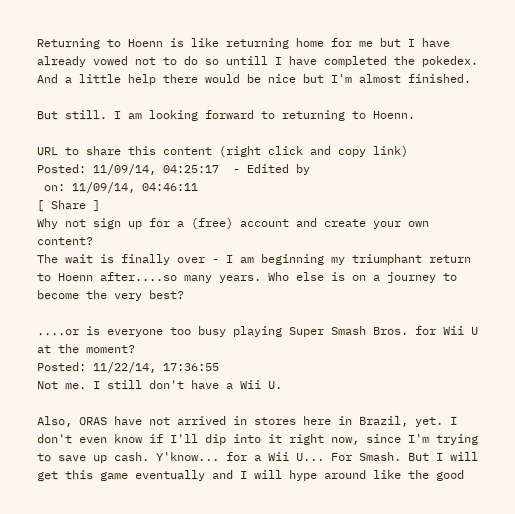Returning to Hoenn is like returning home for me but I have already vowed not to do so untill I have completed the pokedex. And a little help there would be nice but I'm almost finished.

But still. I am looking forward to returning to Hoenn.

URL to share this content (right click and copy link)
Posted: 11/09/14, 04:25:17  - Edited by
 on: 11/09/14, 04:46:11
[ Share ]
Why not sign up for a (free) account and create your own content?
The wait is finally over - I am beginning my triumphant return to Hoenn after....so many years. Who else is on a journey to become the very best?

....or is everyone too busy playing Super Smash Bros. for Wii U at the moment?
Posted: 11/22/14, 17:36:55
Not me. I still don't have a Wii U.

Also, ORAS have not arrived in stores here in Brazil, yet. I don't even know if I'll dip into it right now, since I'm trying to save up cash. Y'know... for a Wii U... For Smash. But I will get this game eventually and I will hype around like the good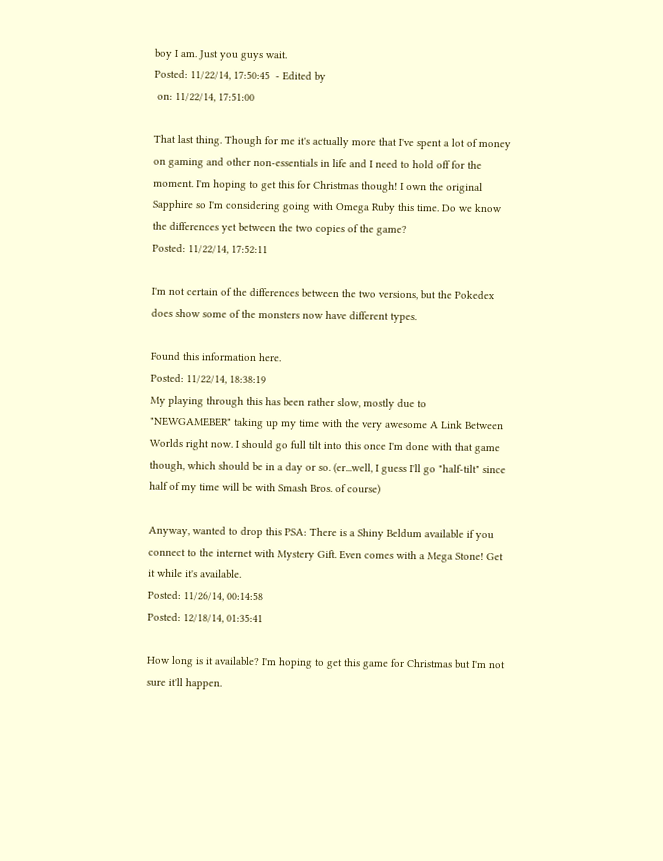boy I am. Just you guys wait.
Posted: 11/22/14, 17:50:45  - Edited by
 on: 11/22/14, 17:51:00

That last thing. Though for me it's actually more that I've spent a lot of money on gaming and other non-essentials in life and I need to hold off for the moment. I'm hoping to get this for Christmas though! I own the original Sapphire so I'm considering going with Omega Ruby this time. Do we know the differences yet between the two copies of the game?
Posted: 11/22/14, 17:52:11

I'm not certain of the differences between the two versions, but the Pokedex does show some of the monsters now have different types.

Found this information here.
Posted: 11/22/14, 18:38:19
My playing through this has been rather slow, mostly due to "NEWGAMEBER" taking up my time with the very awesome A Link Between Worlds right now. I should go full tilt into this once I'm done with that game though, which should be in a day or so. (er...well, I guess I'll go "half-tilt" since half of my time will be with Smash Bros. of course)

Anyway, wanted to drop this PSA: There is a Shiny Beldum available if you connect to the internet with Mystery Gift. Even comes with a Mega Stone! Get it while it's available.
Posted: 11/26/14, 00:14:58
Posted: 12/18/14, 01:35:41

How long is it available? I'm hoping to get this game for Christmas but I'm not sure it'll happen.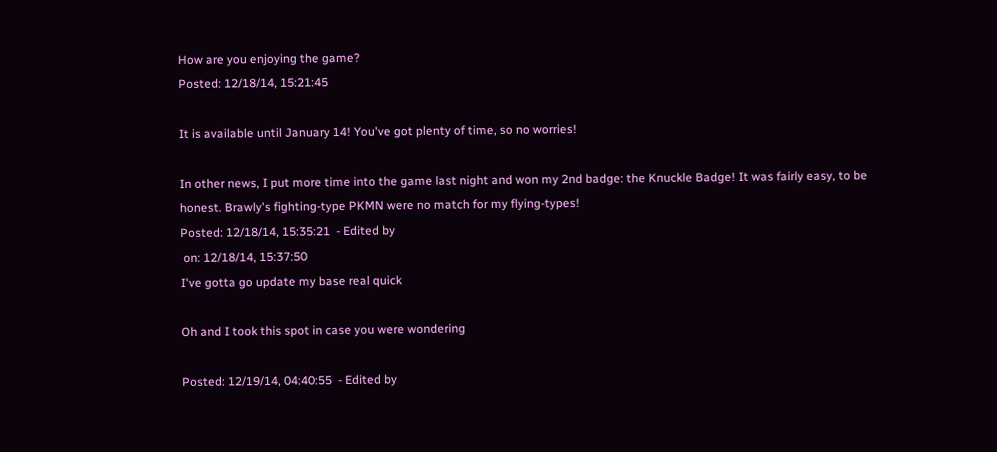How are you enjoying the game?
Posted: 12/18/14, 15:21:45

It is available until January 14! You've got plenty of time, so no worries!

In other news, I put more time into the game last night and won my 2nd badge: the Knuckle Badge! It was fairly easy, to be honest. Brawly's fighting-type PKMN were no match for my flying-types!
Posted: 12/18/14, 15:35:21  - Edited by
 on: 12/18/14, 15:37:50
I've gotta go update my base real quick

Oh and I took this spot in case you were wondering

Posted: 12/19/14, 04:40:55  - Edited by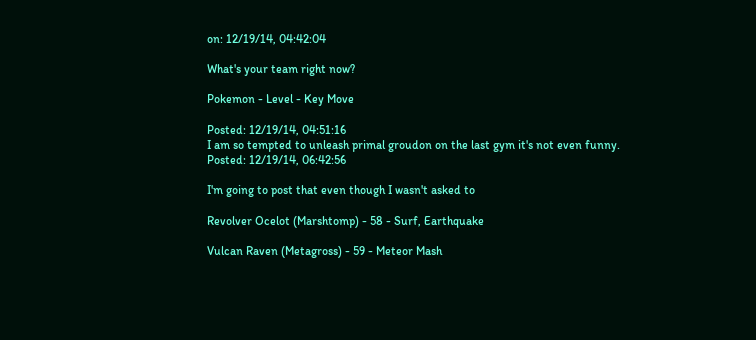on: 12/19/14, 04:42:04

What's your team right now?

Pokemon - Level - Key Move

Posted: 12/19/14, 04:51:16
I am so tempted to unleash primal groudon on the last gym it's not even funny.
Posted: 12/19/14, 06:42:56

I'm going to post that even though I wasn't asked to

Revolver Ocelot (Marshtomp) - 58 - Surf, Earthquake

Vulcan Raven (Metagross) - 59 - Meteor Mash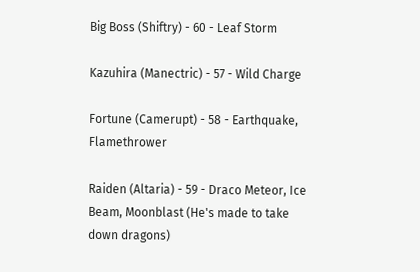Big Boss (Shiftry) - 60 - Leaf Storm

Kazuhira (Manectric) - 57 - Wild Charge

Fortune (Camerupt) - 58 - Earthquake, Flamethrower

Raiden (Altaria) - 59 - Draco Meteor, Ice Beam, Moonblast (He's made to take down dragons)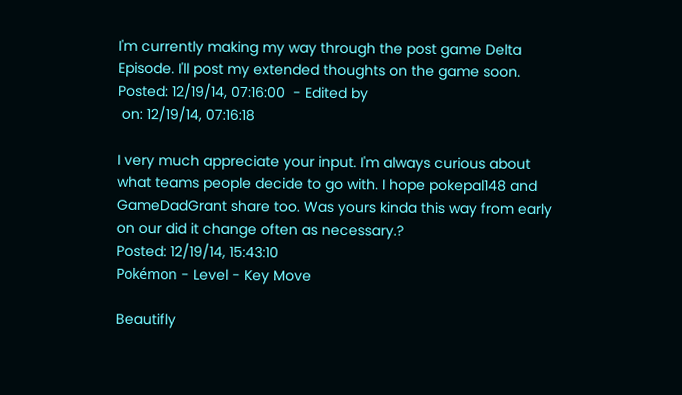I'm currently making my way through the post game Delta Episode. I'll post my extended thoughts on the game soon.
Posted: 12/19/14, 07:16:00  - Edited by
 on: 12/19/14, 07:16:18

I very much appreciate your input. I'm always curious about what teams people decide to go with. I hope pokepal148 and GameDadGrant share too. Was yours kinda this way from early on our did it change often as necessary.?
Posted: 12/19/14, 15:43:10
Pokémon - Level - Key Move

Beautifly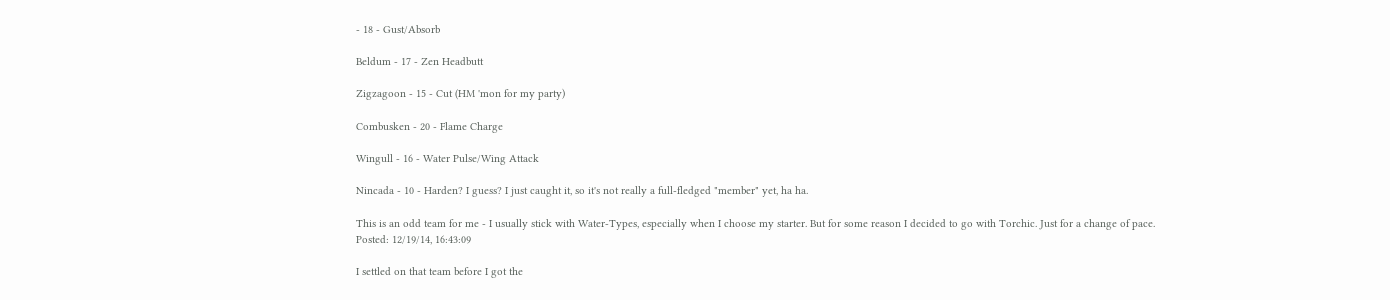- 18 - Gust/Absorb

Beldum - 17 - Zen Headbutt

Zigzagoon - 15 - Cut (HM 'mon for my party)

Combusken - 20 - Flame Charge

Wingull - 16 - Water Pulse/Wing Attack

Nincada - 10 - Harden? I guess? I just caught it, so it's not really a full-fledged "member" yet, ha ha.

This is an odd team for me - I usually stick with Water-Types, especially when I choose my starter. But for some reason I decided to go with Torchic. Just for a change of pace.
Posted: 12/19/14, 16:43:09

I settled on that team before I got the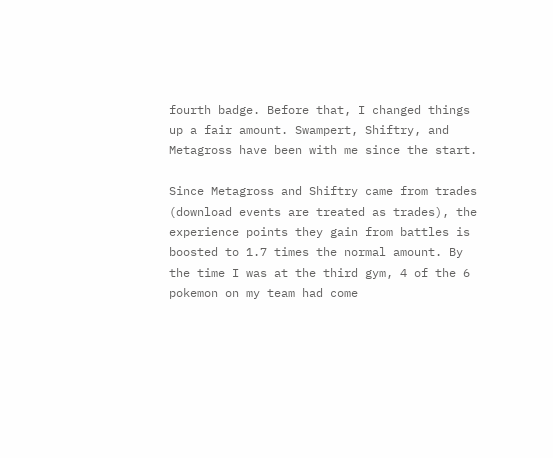fourth badge. Before that, I changed things up a fair amount. Swampert, Shiftry, and Metagross have been with me since the start.

Since Metagross and Shiftry came from trades (download events are treated as trades), the experience points they gain from battles is boosted to 1.7 times the normal amount. By the time I was at the third gym, 4 of the 6 pokemon on my team had come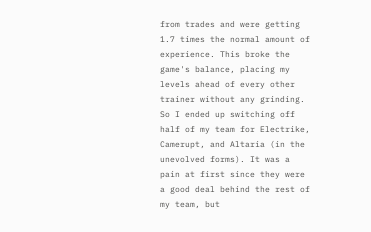from trades and were getting 1.7 times the normal amount of experience. This broke the game's balance, placing my levels ahead of every other trainer without any grinding. So I ended up switching off half of my team for Electrike, Camerupt, and Altaria (in the unevolved forms). It was a pain at first since they were a good deal behind the rest of my team, but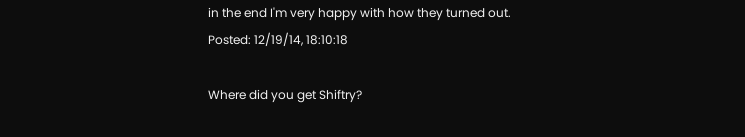in the end I'm very happy with how they turned out.
Posted: 12/19/14, 18:10:18

Where did you get Shiftry?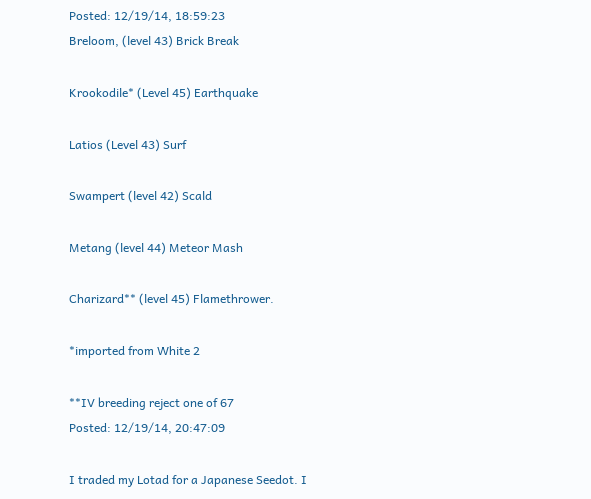Posted: 12/19/14, 18:59:23
Breloom, (level 43) Brick Break

Krookodile* (Level 45) Earthquake

Latios (Level 43) Surf

Swampert (level 42) Scald

Metang (level 44) Meteor Mash

Charizard** (level 45) Flamethrower.

*imported from White 2

**IV breeding reject one of 67
Posted: 12/19/14, 20:47:09

I traded my Lotad for a Japanese Seedot. I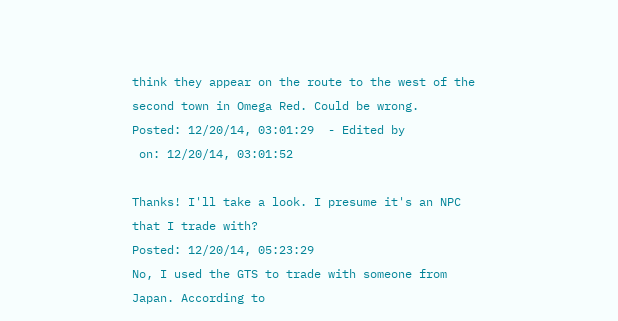think they appear on the route to the west of the second town in Omega Red. Could be wrong.
Posted: 12/20/14, 03:01:29  - Edited by
 on: 12/20/14, 03:01:52

Thanks! I'll take a look. I presume it's an NPC that I trade with?
Posted: 12/20/14, 05:23:29
No, I used the GTS to trade with someone from Japan. According to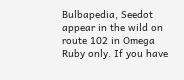Bulbapedia, Seedot appear in the wild on route 102 in Omega Ruby only. If you have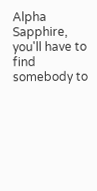Alpha Sapphire, you'll have to find somebody to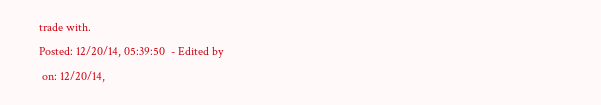trade with.
Posted: 12/20/14, 05:39:50  - Edited by
 on: 12/20/14,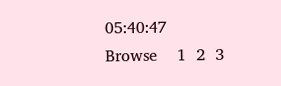05:40:47
Browse    1  2  3